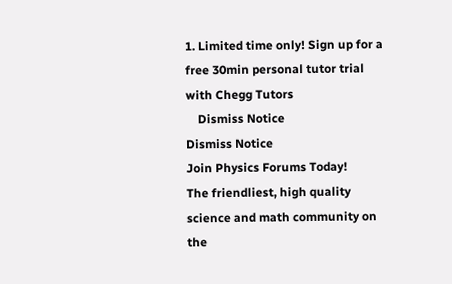1. Limited time only! Sign up for a free 30min personal tutor trial with Chegg Tutors
    Dismiss Notice
Dismiss Notice
Join Physics Forums Today!
The friendliest, high quality science and math community on the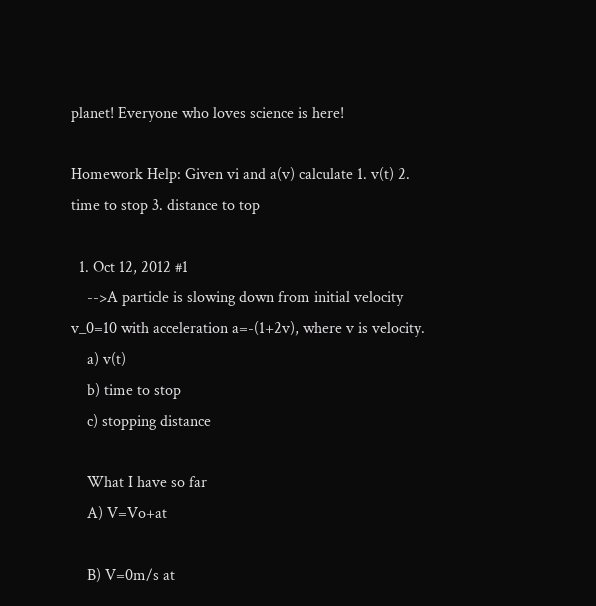planet! Everyone who loves science is here!

Homework Help: Given vi and a(v) calculate 1. v(t) 2. time to stop 3. distance to top

  1. Oct 12, 2012 #1
    -->A particle is slowing down from initial velocity v_0=10 with acceleration a=-(1+2v), where v is velocity.
    a) v(t)
    b) time to stop
    c) stopping distance

    What I have so far
    A) V=Vo+at

    B) V=0m/s at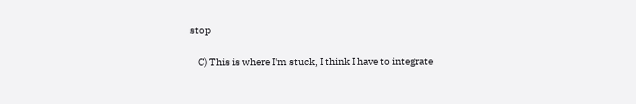stop

    C) This is where I'm stuck, I think I have to integrate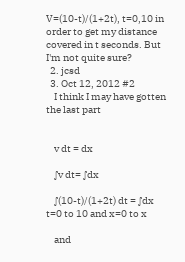V=(10-t)/(1+2t), t=0,10 in order to get my distance covered in t seconds. But I'm not quite sure?
  2. jcsd
  3. Oct 12, 2012 #2
    I think I may have gotten the last part


    v dt = dx

    ∫v dt= ∫dx

    ∫(10-t)/(1+2t) dt = ∫dx t=0 to 10 and x=0 to x

    and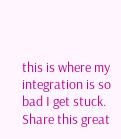this is where my integration is so bad I get stuck.
Share this great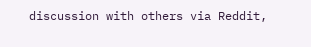discussion with others via Reddit,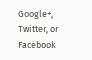Google+, Twitter, or Facebook